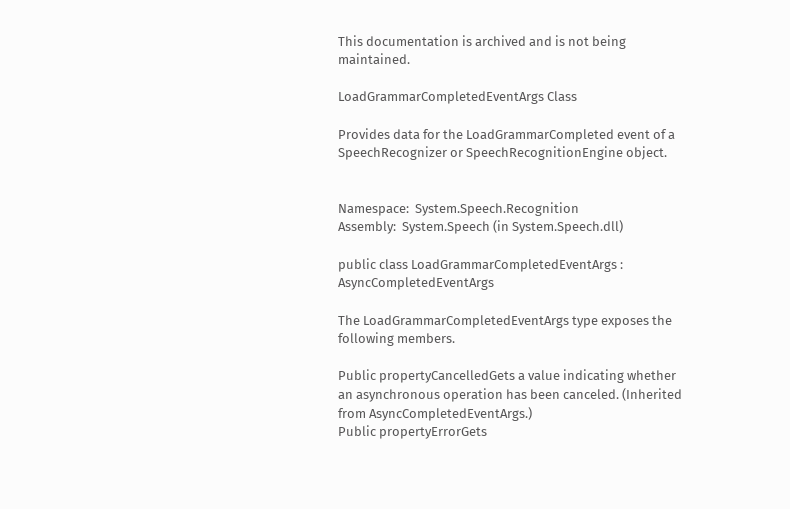This documentation is archived and is not being maintained.

LoadGrammarCompletedEventArgs Class

Provides data for the LoadGrammarCompleted event of a SpeechRecognizer or SpeechRecognitionEngine object.


Namespace:  System.Speech.Recognition
Assembly:  System.Speech (in System.Speech.dll)

public class LoadGrammarCompletedEventArgs : AsyncCompletedEventArgs

The LoadGrammarCompletedEventArgs type exposes the following members.

Public propertyCancelledGets a value indicating whether an asynchronous operation has been canceled. (Inherited from AsyncCompletedEventArgs.)
Public propertyErrorGets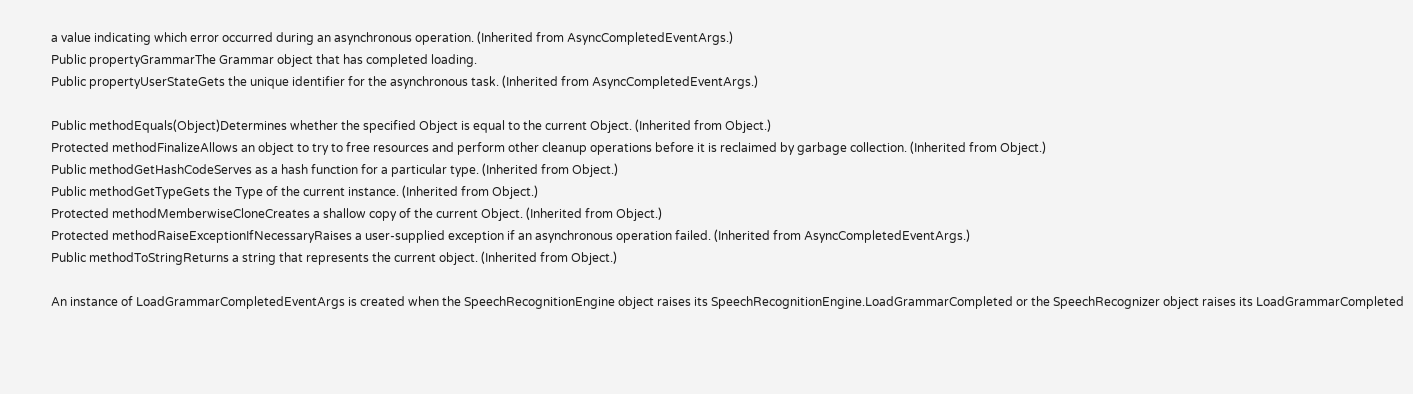a value indicating which error occurred during an asynchronous operation. (Inherited from AsyncCompletedEventArgs.)
Public propertyGrammarThe Grammar object that has completed loading.
Public propertyUserStateGets the unique identifier for the asynchronous task. (Inherited from AsyncCompletedEventArgs.)

Public methodEquals(Object)Determines whether the specified Object is equal to the current Object. (Inherited from Object.)
Protected methodFinalizeAllows an object to try to free resources and perform other cleanup operations before it is reclaimed by garbage collection. (Inherited from Object.)
Public methodGetHashCodeServes as a hash function for a particular type. (Inherited from Object.)
Public methodGetTypeGets the Type of the current instance. (Inherited from Object.)
Protected methodMemberwiseCloneCreates a shallow copy of the current Object. (Inherited from Object.)
Protected methodRaiseExceptionIfNecessaryRaises a user-supplied exception if an asynchronous operation failed. (Inherited from AsyncCompletedEventArgs.)
Public methodToStringReturns a string that represents the current object. (Inherited from Object.)

An instance of LoadGrammarCompletedEventArgs is created when the SpeechRecognitionEngine object raises its SpeechRecognitionEngine.LoadGrammarCompleted or the SpeechRecognizer object raises its LoadGrammarCompleted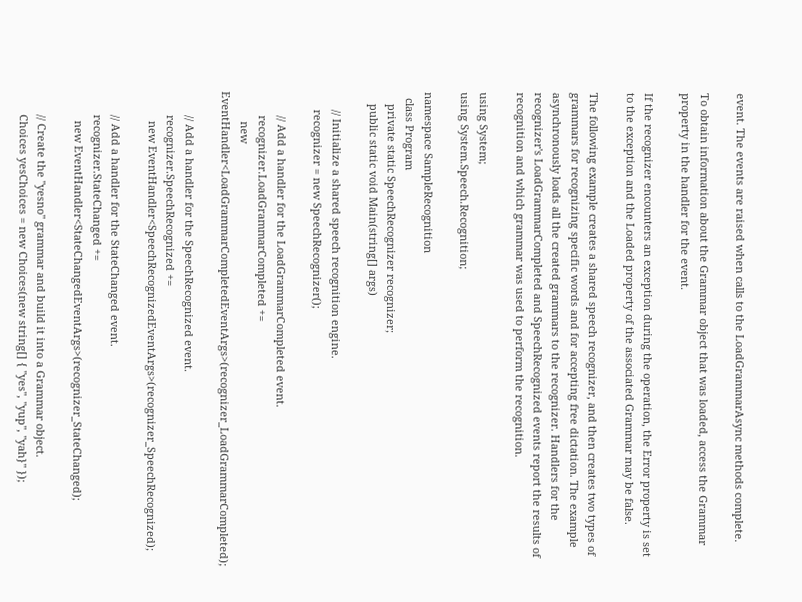event. The events are raised when calls to the LoadGrammarAsync methods complete.

To obtain information about the Grammar object that was loaded, access the Grammar property in the handler for the event.

If the recognizer encounters an exception during the operation, the Error property is set to the exception and the Loaded property of the associated Grammar may be false.

The following example creates a shared speech recognizer, and then creates two types of grammars for recognizing specific words and for accepting free dictation. The example asynchronously loads all the created grammars to the recognizer. Handlers for the recognizer's LoadGrammarCompleted and SpeechRecognized events report the results of recognition and which grammar was used to perform the recognition.

using System;
using System.Speech.Recognition;

namespace SampleRecognition
  class Program
    private static SpeechRecognizer recognizer;
    public static void Main(string[] args)

      // Initialize a shared speech recognition engine.
      recognizer = new SpeechRecognizer();

        // Add a handler for the LoadGrammarCompleted event.
        recognizer.LoadGrammarCompleted +=
          new EventHandler<LoadGrammarCompletedEventArgs>(recognizer_LoadGrammarCompleted);

        // Add a handler for the SpeechRecognized event.
        recognizer.SpeechRecognized +=
          new EventHandler<SpeechRecognizedEventArgs>(recognizer_SpeechRecognized);

        // Add a handler for the StateChanged event.
        recognizer.StateChanged +=
          new EventHandler<StateChangedEventArgs>(recognizer_StateChanged);

        // Create the "yesno" grammar and build it into a Grammar object.
        Choices yesChoices = new Choices(new string[] { "yes", "yup", "yah}" });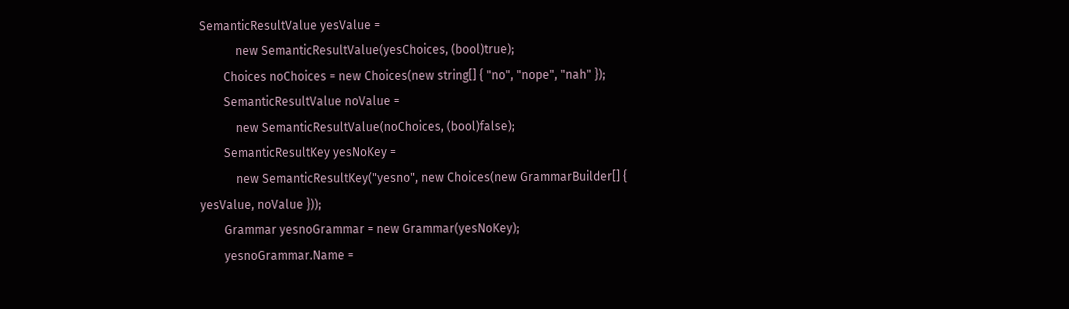SemanticResultValue yesValue =
            new SemanticResultValue(yesChoices, (bool)true);
        Choices noChoices = new Choices(new string[] { "no", "nope", "nah" });
        SemanticResultValue noValue =
            new SemanticResultValue(noChoices, (bool)false);
        SemanticResultKey yesNoKey =
            new SemanticResultKey("yesno", new Choices(new GrammarBuilder[] { yesValue, noValue }));
        Grammar yesnoGrammar = new Grammar(yesNoKey);
        yesnoGrammar.Name =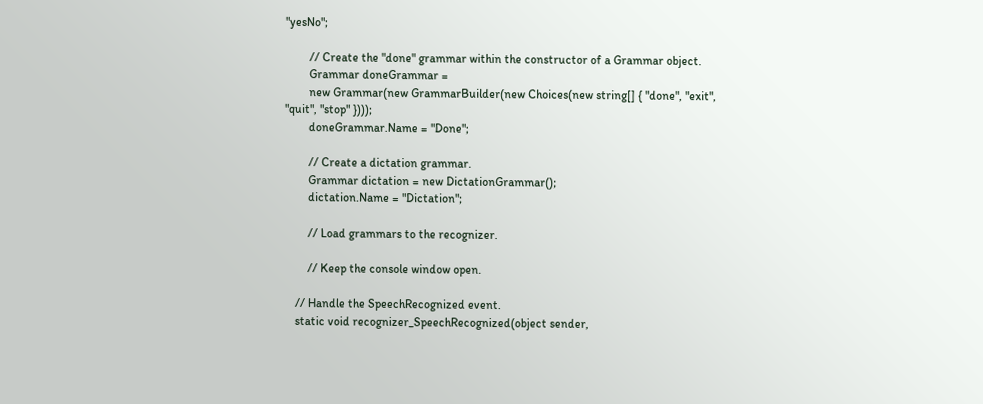"yesNo";

        // Create the "done" grammar within the constructor of a Grammar object.
        Grammar doneGrammar =
        new Grammar(new GrammarBuilder(new Choices(new string[] { "done", "exit", "quit", "stop" })));
        doneGrammar.Name = "Done";

        // Create a dictation grammar.
        Grammar dictation = new DictationGrammar();
        dictation.Name = "Dictation";

        // Load grammars to the recognizer.

        // Keep the console window open.

    // Handle the SpeechRecognized event.
    static void recognizer_SpeechRecognized(object sender,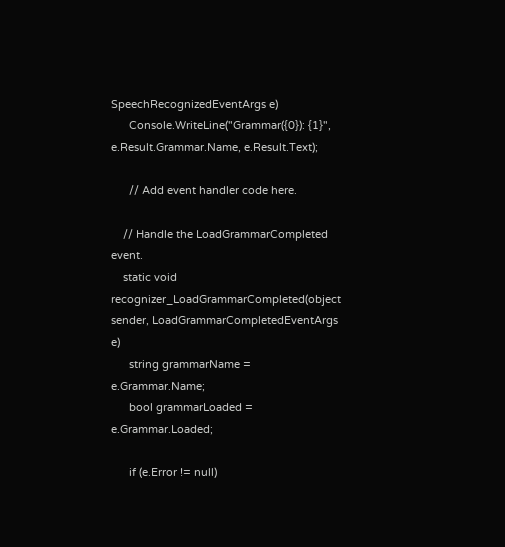SpeechRecognizedEventArgs e)
      Console.WriteLine("Grammar({0}): {1}", e.Result.Grammar.Name, e.Result.Text);

      // Add event handler code here.

    // Handle the LoadGrammarCompleted event.
    static void recognizer_LoadGrammarCompleted(object sender, LoadGrammarCompletedEventArgs e)
      string grammarName = e.Grammar.Name;
      bool grammarLoaded = e.Grammar.Loaded;

      if (e.Error != null)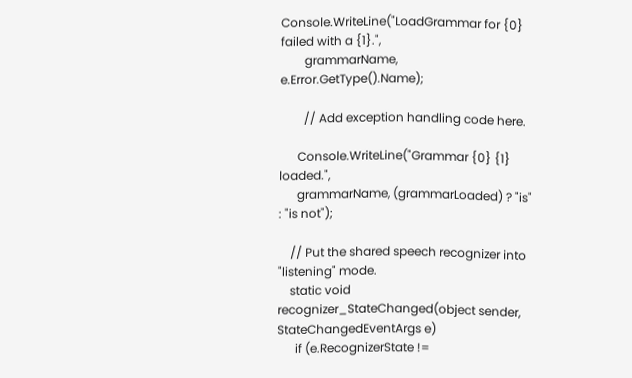Console.WriteLine("LoadGrammar for {0} failed with a {1}.",
        grammarName, e.Error.GetType().Name);

        // Add exception handling code here.

      Console.WriteLine("Grammar {0} {1} loaded.",
      grammarName, (grammarLoaded) ? "is" : "is not");

    // Put the shared speech recognizer into "listening" mode.
    static void recognizer_StateChanged(object sender, StateChangedEventArgs e)
      if (e.RecognizerState !=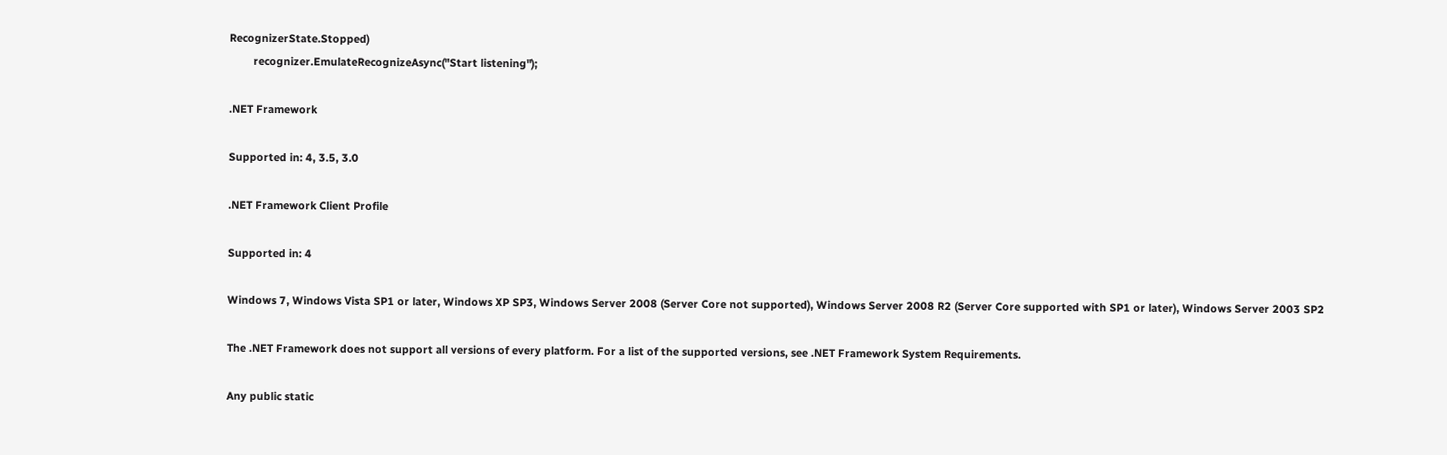RecognizerState.Stopped)
        recognizer.EmulateRecognizeAsync("Start listening");

.NET Framework

Supported in: 4, 3.5, 3.0

.NET Framework Client Profile

Supported in: 4

Windows 7, Windows Vista SP1 or later, Windows XP SP3, Windows Server 2008 (Server Core not supported), Windows Server 2008 R2 (Server Core supported with SP1 or later), Windows Server 2003 SP2

The .NET Framework does not support all versions of every platform. For a list of the supported versions, see .NET Framework System Requirements.

Any public static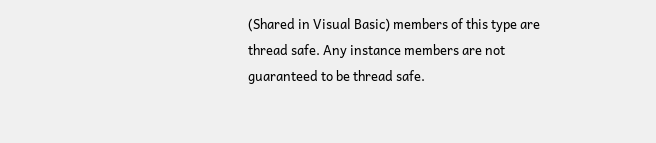(Shared in Visual Basic) members of this type are thread safe. Any instance members are not guaranteed to be thread safe.